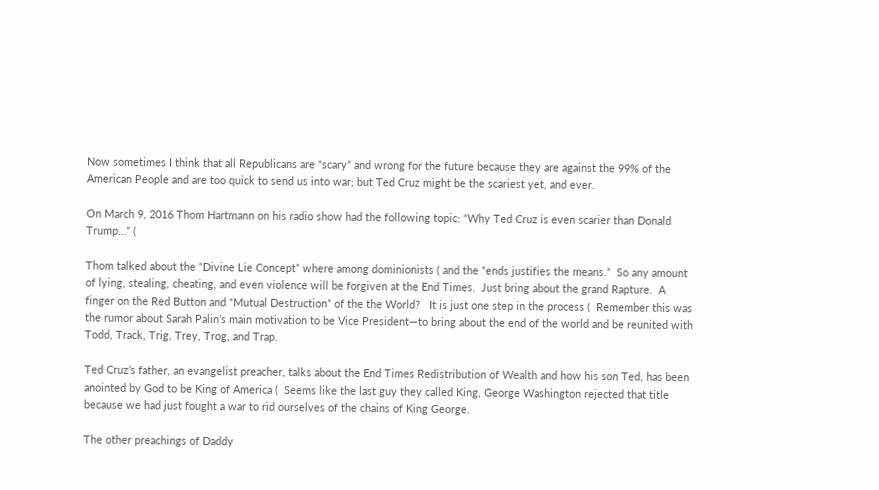Now sometimes I think that all Republicans are “scary” and wrong for the future because they are against the 99% of the American People and are too quick to send us into war; but Ted Cruz might be the scariest yet, and ever.

On March 9, 2016 Thom Hartmann on his radio show had the following topic: “Why Ted Cruz is even scarier than Donald Trump…” (

Thom talked about the “Divine Lie Concept” where among dominionists ( and the “ends justifies the means.”  So any amount of lying, stealing, cheating, and even violence will be forgiven at the End Times.  Just bring about the grand Rapture.  A finger on the Red Button and “Mutual Destruction” of the the World?   It is just one step in the process (  Remember this was the rumor about Sarah Palin’s main motivation to be Vice President—to bring about the end of the world and be reunited with Todd, Track, Trig, Trey, Trog, and Trap.

Ted Cruz’s father, an evangelist preacher, talks about the End Times Redistribution of Wealth and how his son Ted, has been anointed by God to be King of America (  Seems like the last guy they called King, George Washington rejected that title because we had just fought a war to rid ourselves of the chains of King George.

The other preachings of Daddy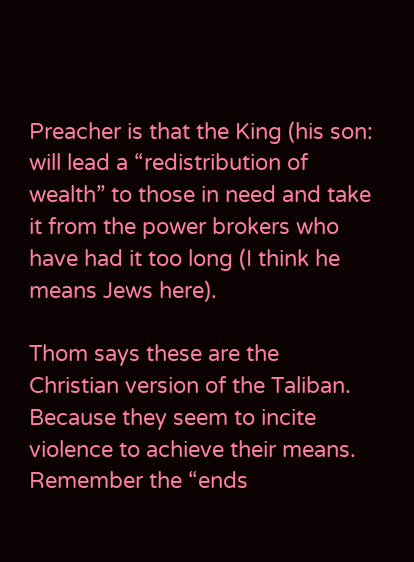Preacher is that the King (his son: will lead a “redistribution of wealth” to those in need and take it from the power brokers who have had it too long (I think he means Jews here).

Thom says these are the Christian version of the Taliban.  Because they seem to incite violence to achieve their means.  Remember the “ends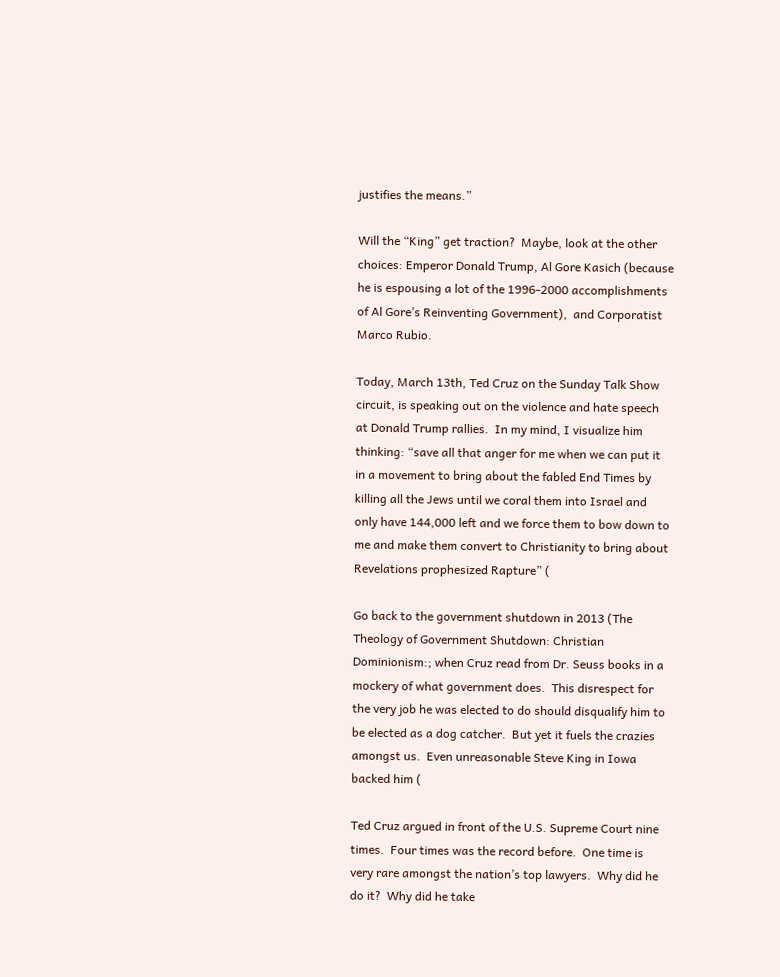justifies the means.”

Will the “King” get traction?  Maybe, look at the other choices: Emperor Donald Trump, Al Gore Kasich (because he is espousing a lot of the 1996-2000 accomplishments of Al Gore’s Reinventing Government),  and Corporatist Marco Rubio.

Today, March 13th, Ted Cruz on the Sunday Talk Show circuit, is speaking out on the violence and hate speech at Donald Trump rallies.  In my mind, I visualize him thinking: “save all that anger for me when we can put it in a movement to bring about the fabled End Times by killing all the Jews until we coral them into Israel and only have 144,000 left and we force them to bow down to me and make them convert to Christianity to bring about Revelations prophesized Rapture” (

Go back to the government shutdown in 2013 (The Theology of Government Shutdown: Christian Dominionism:; when Cruz read from Dr. Seuss books in a mockery of what government does.  This disrespect for the very job he was elected to do should disqualify him to be elected as a dog catcher.  But yet it fuels the crazies amongst us.  Even unreasonable Steve King in Iowa backed him (

Ted Cruz argued in front of the U.S. Supreme Court nine times.  Four times was the record before.  One time is very rare amongst the nation’s top lawyers.  Why did he do it?  Why did he take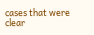cases that were clear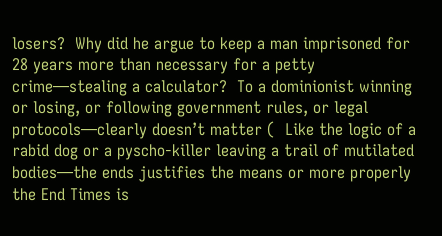losers?  Why did he argue to keep a man imprisoned for 28 years more than necessary for a petty crime—stealing a calculator?  To a dominionist winning or losing, or following government rules, or legal protocols—clearly doesn’t matter (  Like the logic of a rabid dog or a pyscho-killer leaving a trail of mutilated bodies—the ends justifies the means or more properly the End Times is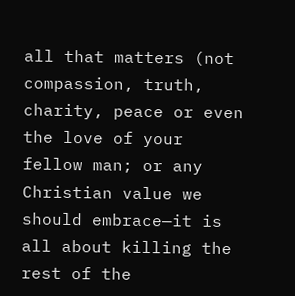all that matters (not compassion, truth, charity, peace or even the love of your fellow man; or any Christian value we should embrace—it is all about killing the rest of the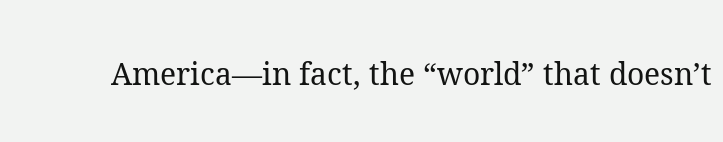America—in fact, the “world” that doesn’t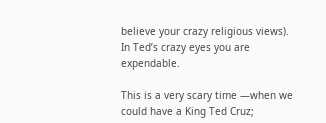believe your crazy religious views).  In Ted’s crazy eyes you are expendable.

This is a very scary time —when we could have a King Ted Cruz;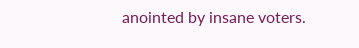anointed by insane voters.